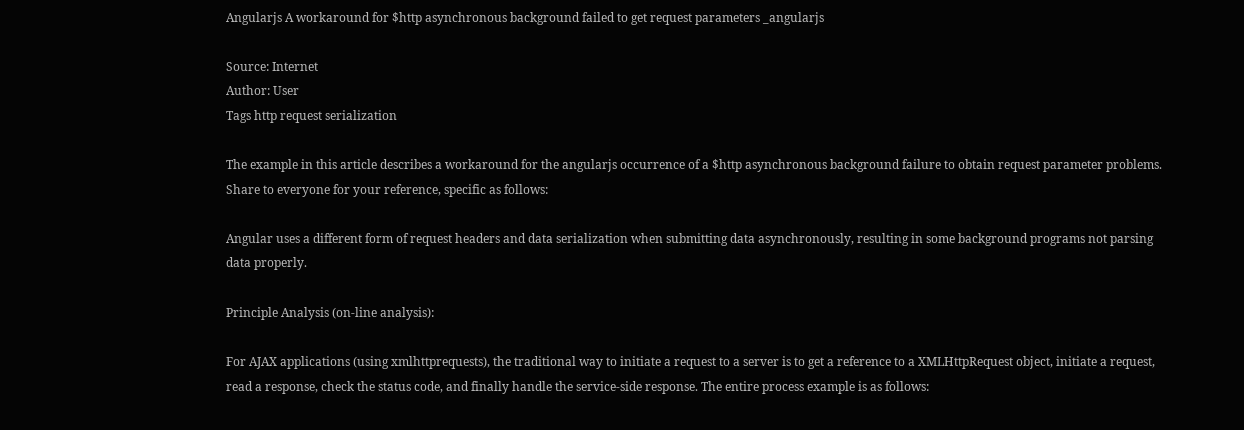Angularjs A workaround for $http asynchronous background failed to get request parameters _angularjs

Source: Internet
Author: User
Tags http request serialization

The example in this article describes a workaround for the angularjs occurrence of a $http asynchronous background failure to obtain request parameter problems. Share to everyone for your reference, specific as follows:

Angular uses a different form of request headers and data serialization when submitting data asynchronously, resulting in some background programs not parsing data properly.

Principle Analysis (on-line analysis):

For AJAX applications (using xmlhttprequests), the traditional way to initiate a request to a server is to get a reference to a XMLHttpRequest object, initiate a request, read a response, check the status code, and finally handle the service-side response. The entire process example is as follows: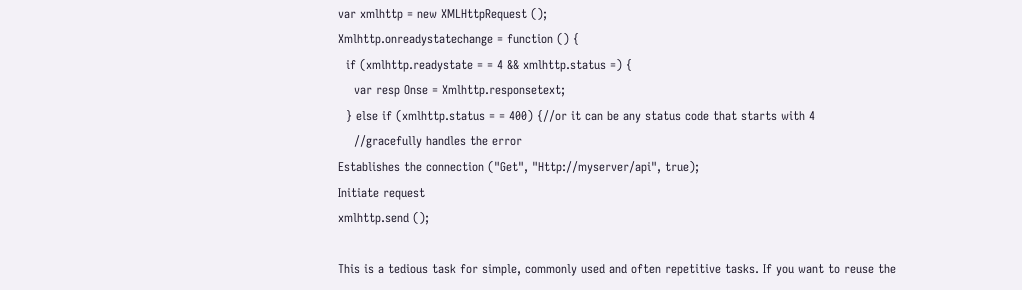var xmlhttp = new XMLHttpRequest ();
Xmlhttp.onreadystatechange = function () {
  if (xmlhttp.readystate = = 4 && xmlhttp.status =) {
    var resp Onse = Xmlhttp.responsetext;
  } else if (xmlhttp.status = = 400) {//or it can be any status code that starts with 4
    //gracefully handles the error
Establishes the connection ("Get", "Http://myserver/api", true);
Initiate request
xmlhttp.send ();

This is a tedious task for simple, commonly used and often repetitive tasks. If you want to reuse the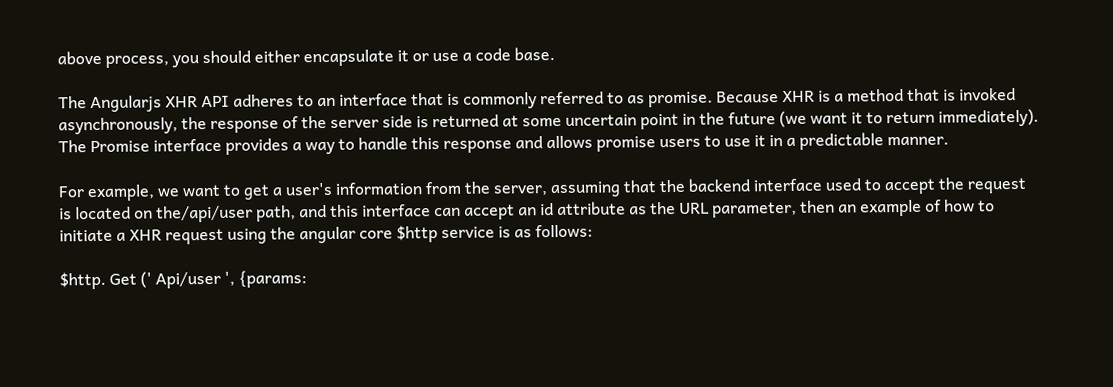above process, you should either encapsulate it or use a code base.

The Angularjs XHR API adheres to an interface that is commonly referred to as promise. Because XHR is a method that is invoked asynchronously, the response of the server side is returned at some uncertain point in the future (we want it to return immediately). The Promise interface provides a way to handle this response and allows promise users to use it in a predictable manner.

For example, we want to get a user's information from the server, assuming that the backend interface used to accept the request is located on the/api/user path, and this interface can accept an id attribute as the URL parameter, then an example of how to initiate a XHR request using the angular core $http service is as follows:

$http. Get (' Api/user ', {params: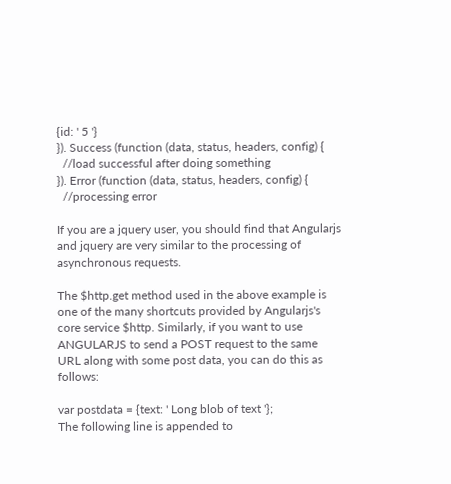{id: ' 5 '}
}). Success (function (data, status, headers, config) {
  //load successful after doing something
}). Error (function (data, status, headers, config) {
  //processing error

If you are a jquery user, you should find that Angularjs and jquery are very similar to the processing of asynchronous requests.

The $http.get method used in the above example is one of the many shortcuts provided by Angularjs's core service $http. Similarly, if you want to use ANGULARJS to send a POST request to the same URL along with some post data, you can do this as follows:

var postdata = {text: ' Long blob of text '};
The following line is appended to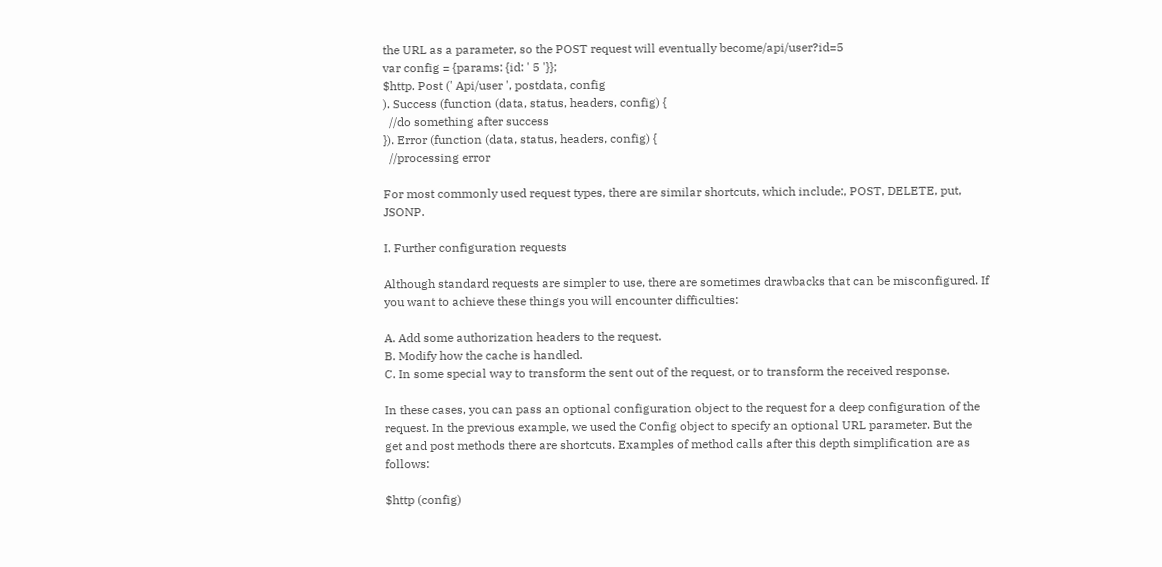the URL as a parameter, so the POST request will eventually become/api/user?id=5
var config = {params: {id: ' 5 '}};
$http. Post (' Api/user ', postdata, config
). Success (function (data, status, headers, config) {
  //do something after success
}). Error (function (data, status, headers, config) {
  //processing error

For most commonly used request types, there are similar shortcuts, which include:, POST, DELETE, put, JSONP.

I. Further configuration requests

Although standard requests are simpler to use, there are sometimes drawbacks that can be misconfigured. If you want to achieve these things you will encounter difficulties:

A. Add some authorization headers to the request.
B. Modify how the cache is handled.
C. In some special way to transform the sent out of the request, or to transform the received response.

In these cases, you can pass an optional configuration object to the request for a deep configuration of the request. In the previous example, we used the Config object to specify an optional URL parameter. But the get and post methods there are shortcuts. Examples of method calls after this depth simplification are as follows:

$http (config)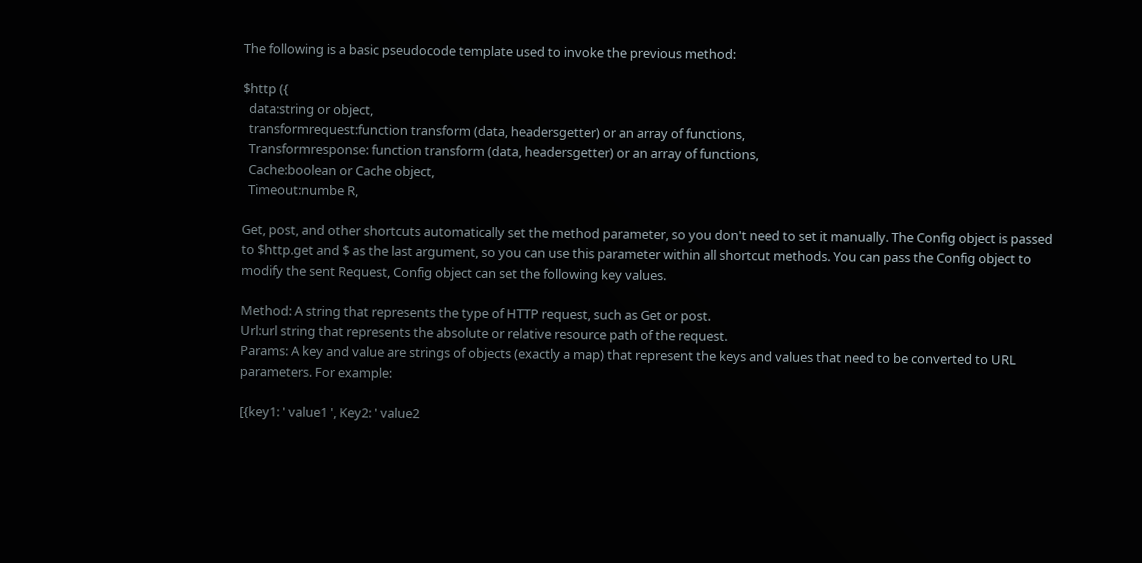The following is a basic pseudocode template used to invoke the previous method:

$http ({
  data:string or object,
  transformrequest:function transform (data, headersgetter) or an array of functions,
  Transformresponse: function transform (data, headersgetter) or an array of functions,
  Cache:boolean or Cache object,
  Timeout:numbe R,

Get, post, and other shortcuts automatically set the method parameter, so you don't need to set it manually. The Config object is passed to $http.get and $ as the last argument, so you can use this parameter within all shortcut methods. You can pass the Config object to modify the sent Request, Config object can set the following key values.

Method: A string that represents the type of HTTP request, such as Get or post.
Url:url string that represents the absolute or relative resource path of the request.
Params: A key and value are strings of objects (exactly a map) that represent the keys and values that need to be converted to URL parameters. For example:

[{key1: ' value1 ', Key2: ' value2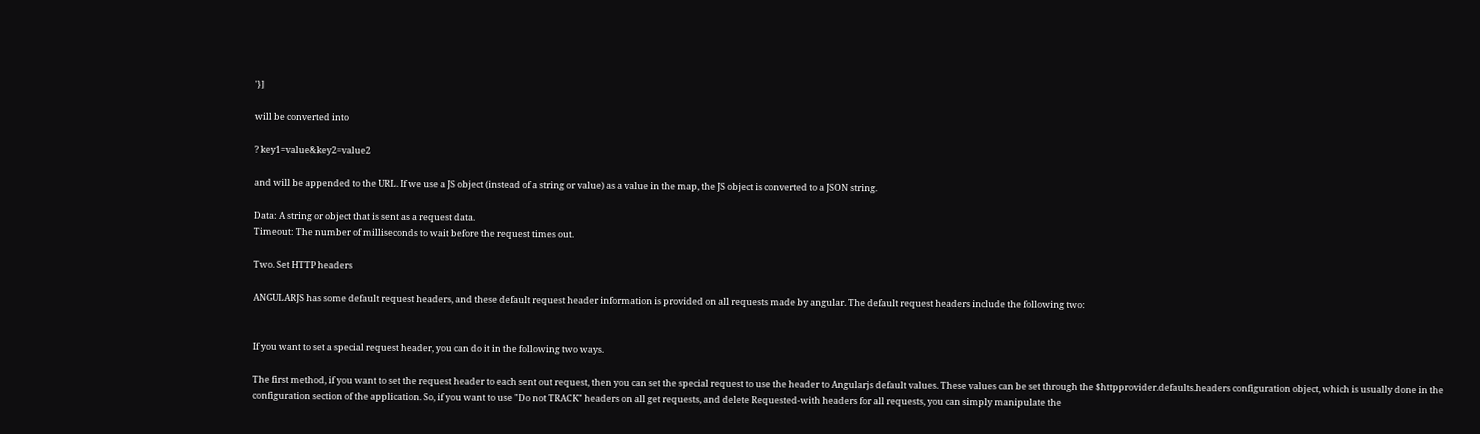'}]

will be converted into

? key1=value&key2=value2

and will be appended to the URL. If we use a JS object (instead of a string or value) as a value in the map, the JS object is converted to a JSON string.

Data: A string or object that is sent as a request data.
Timeout: The number of milliseconds to wait before the request times out.

Two. Set HTTP headers

ANGULARJS has some default request headers, and these default request header information is provided on all requests made by angular. The default request headers include the following two:


If you want to set a special request header, you can do it in the following two ways.

The first method, if you want to set the request header to each sent out request, then you can set the special request to use the header to Angularjs default values. These values can be set through the $httpprovider.defaults.headers configuration object, which is usually done in the configuration section of the application. So, if you want to use "Do not TRACK" headers on all get requests, and delete Requested-with headers for all requests, you can simply manipulate the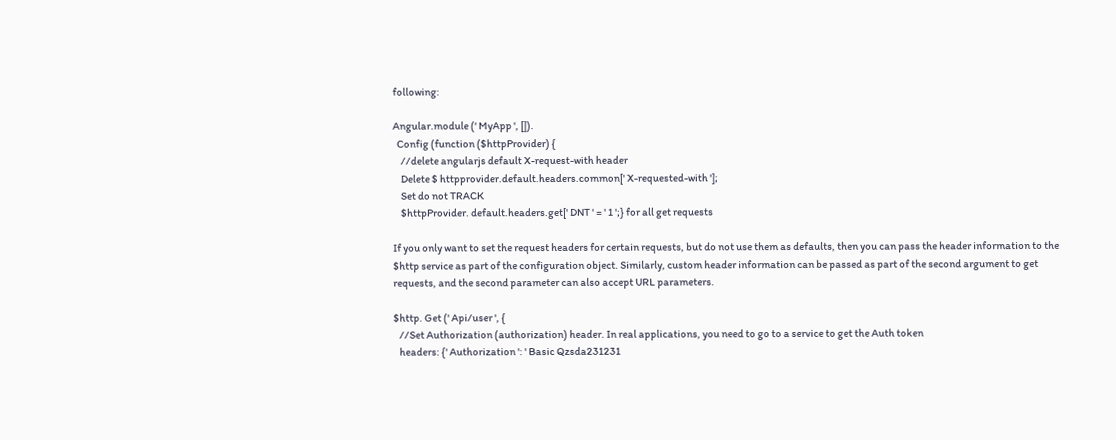following:

Angular.module (' MyApp ', []).
  Config (function ($httpProvider) {
    //delete angularjs default X-request-with header
    Delete $ httpprovider.default.headers.common[' X-requested-with '];
    Set do not TRACK
    $httpProvider. default.headers.get[' DNT ' = ' 1 ';} for all get requests

If you only want to set the request headers for certain requests, but do not use them as defaults, then you can pass the header information to the $http service as part of the configuration object. Similarly, custom header information can be passed as part of the second argument to get requests, and the second parameter can also accept URL parameters.

$http. Get (' Api/user ', {
   //Set Authorization (authorization) header. In real applications, you need to go to a service to get the Auth token
   headers: {' Authorization ': ' Basic Qzsda231231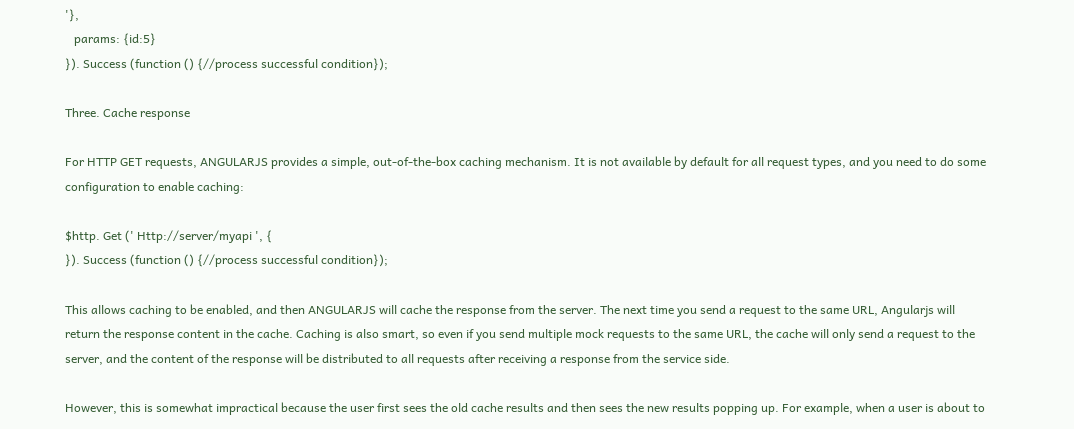'},
   params: {id:5}
}). Success (function () {//process successful condition});

Three. Cache response

For HTTP GET requests, ANGULARJS provides a simple, out-of-the-box caching mechanism. It is not available by default for all request types, and you need to do some configuration to enable caching:

$http. Get (' Http://server/myapi ', {
}). Success (function () {//process successful condition});

This allows caching to be enabled, and then ANGULARJS will cache the response from the server. The next time you send a request to the same URL, Angularjs will return the response content in the cache. Caching is also smart, so even if you send multiple mock requests to the same URL, the cache will only send a request to the server, and the content of the response will be distributed to all requests after receiving a response from the service side.

However, this is somewhat impractical because the user first sees the old cache results and then sees the new results popping up. For example, when a user is about to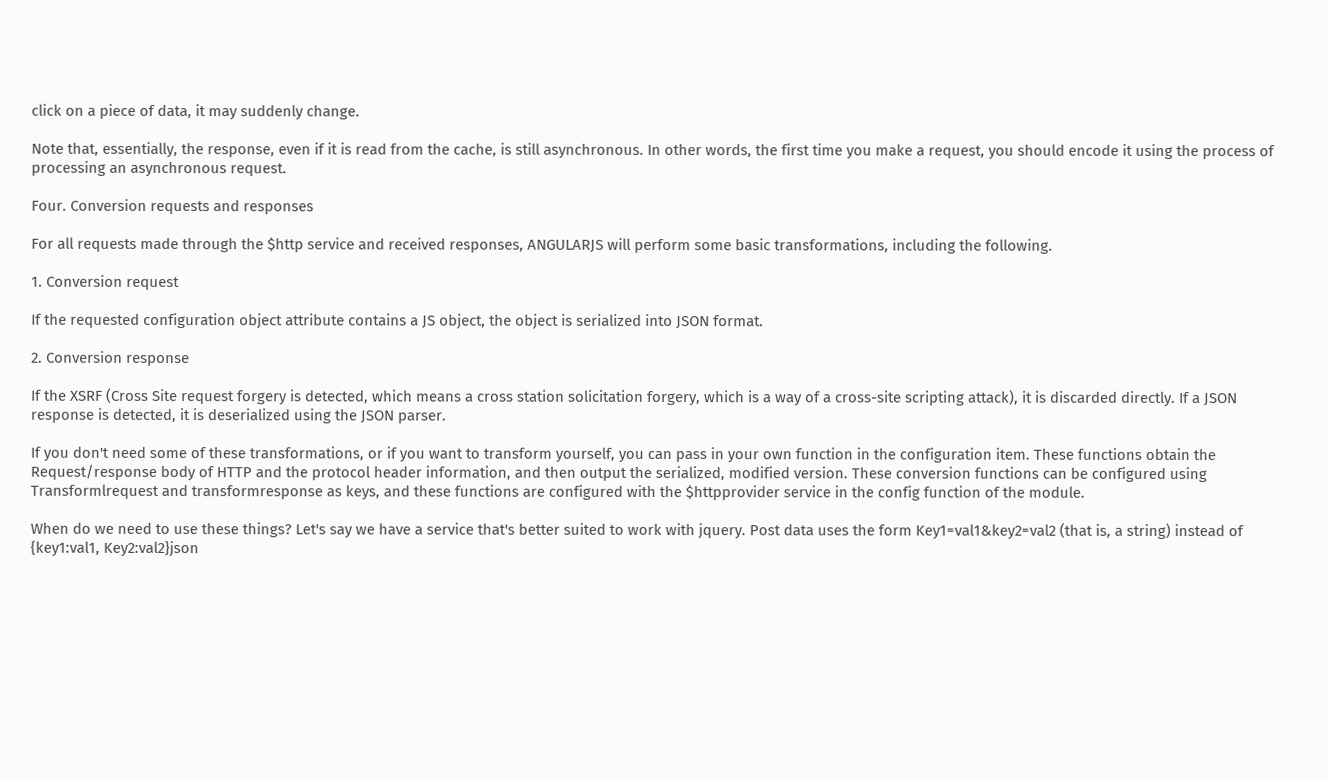click on a piece of data, it may suddenly change.

Note that, essentially, the response, even if it is read from the cache, is still asynchronous. In other words, the first time you make a request, you should encode it using the process of processing an asynchronous request.

Four. Conversion requests and responses

For all requests made through the $http service and received responses, ANGULARJS will perform some basic transformations, including the following.

1. Conversion request

If the requested configuration object attribute contains a JS object, the object is serialized into JSON format.

2. Conversion response

If the XSRF (Cross Site request forgery is detected, which means a cross station solicitation forgery, which is a way of a cross-site scripting attack), it is discarded directly. If a JSON response is detected, it is deserialized using the JSON parser.

If you don't need some of these transformations, or if you want to transform yourself, you can pass in your own function in the configuration item. These functions obtain the Request/response body of HTTP and the protocol header information, and then output the serialized, modified version. These conversion functions can be configured using Transformlrequest and transformresponse as keys, and these functions are configured with the $httpprovider service in the config function of the module.

When do we need to use these things? Let's say we have a service that's better suited to work with jquery. Post data uses the form Key1=val1&key2=val2 (that is, a string) instead of {key1:val1, Key2:val2}json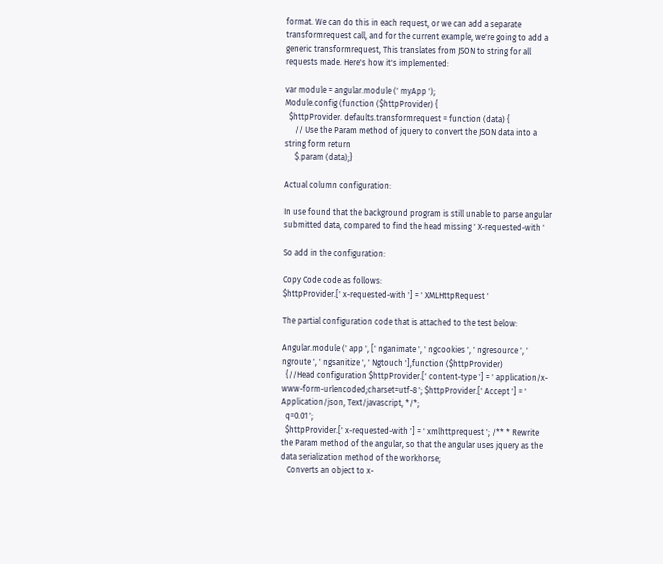format. We can do this in each request, or we can add a separate transformrequest call, and for the current example, we're going to add a generic transformrequest, This translates from JSON to string for all requests made. Here's how it's implemented:

var module = angular.module (' myApp ');
Module.config (function ($httpProvider) {
  $httpProvider. defaults.transformrequest = function (data) {
     // Use the Param method of jquery to convert the JSON data into a string form return
     $.param (data);}

Actual column configuration:

In use found that the background program is still unable to parse angular submitted data, compared to find the head missing ' X-requested-with '

So add in the configuration:

Copy Code code as follows:
$httpProvider.[' x-requested-with '] = ' XMLHttpRequest '

The partial configuration code that is attached to the test below:

Angular.module (' app ', [' nganimate ', ' ngcookies ', ' ngresource ', ' ngroute ', ' ngsanitize ', ' Ngtouch '],function ($httpProvider)
  {//Head configuration $httpProvider.[' content-type '] = ' application/x-www-form-urlencoded;charset=utf-8 '; $httpProvider.[' Accept '] = ' Application/json, Text/javascript, */*;
  q=0.01 ';
  $httpProvider.[' x-requested-with '] = ' xmlhttprequest '; /** * Rewrite the Param method of the angular, so that the angular uses jquery as the data serialization method of the workhorse;
   Converts an object to x-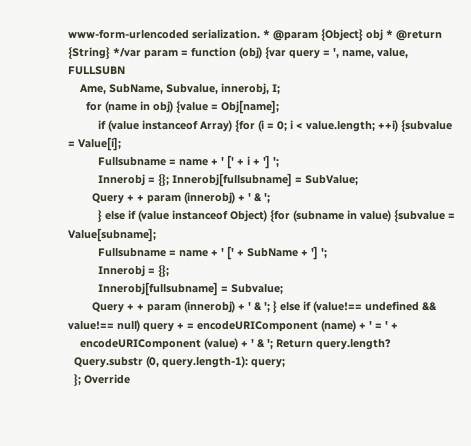www-form-urlencoded serialization. * @param {Object} obj * @return {String} */var param = function (obj) {var query = ', name, value, FULLSUBN
    Ame, SubName, Subvalue, innerobj, I;
      for (name in obj) {value = Obj[name];
          if (value instanceof Array) {for (i = 0; i < value.length; ++i) {subvalue = Value[i];
          Fullsubname = name + ' [' + i + '] ';
          Innerobj = {}; Innerobj[fullsubname] = SubValue;
        Query + + param (innerobj) + ' & ';
          } else if (value instanceof Object) {for (subname in value) {subvalue = Value[subname];
          Fullsubname = name + ' [' + SubName + '] ';
          Innerobj = {};
          Innerobj[fullsubname] = Subvalue;
        Query + + param (innerobj) + ' & '; } else if (value!== undefined && value!== null) query + = encodeURIComponent (name) + ' = ' +
    encodeURIComponent (value) + ' & '; Return query.length?
  Query.substr (0, query.length-1): query;
  }; Override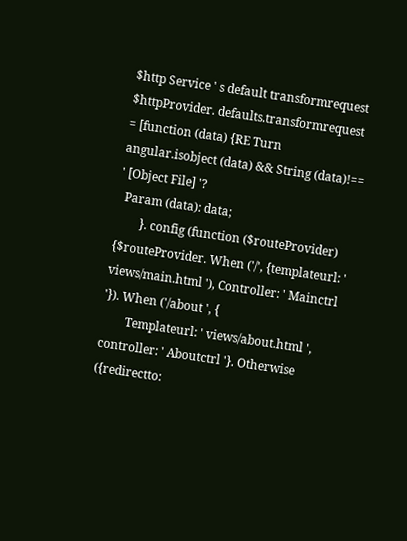$http Service ' s default transformrequest $httpProvider. defaults.transformrequest = [function (data) {RE Turn angular.isobject (data) && String (data)!== ' [Object File] '?
  Param (data): data;
        }. config (function ($routeProvider) {$routeProvider. When ('/', {templateurl: ' views/main.html '), Controller: ' Mainctrl '}). When ('/about ', {
        Templateurl: ' views/about.html ', controller: ' Aboutctrl '}. Otherwise ({redirectto: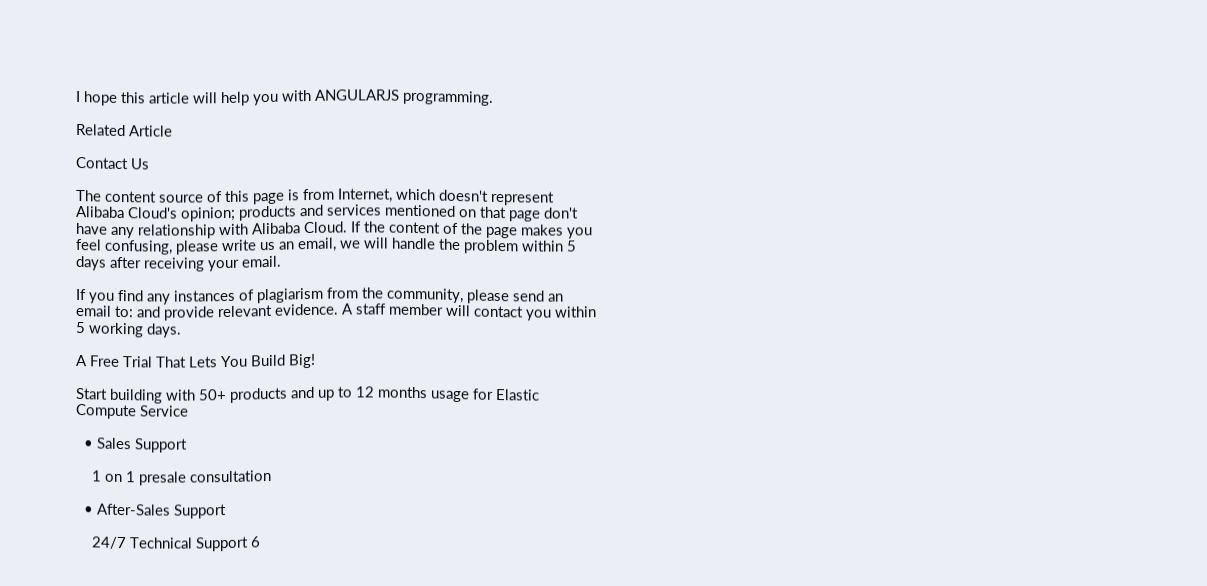I hope this article will help you with ANGULARJS programming.

Related Article

Contact Us

The content source of this page is from Internet, which doesn't represent Alibaba Cloud's opinion; products and services mentioned on that page don't have any relationship with Alibaba Cloud. If the content of the page makes you feel confusing, please write us an email, we will handle the problem within 5 days after receiving your email.

If you find any instances of plagiarism from the community, please send an email to: and provide relevant evidence. A staff member will contact you within 5 working days.

A Free Trial That Lets You Build Big!

Start building with 50+ products and up to 12 months usage for Elastic Compute Service

  • Sales Support

    1 on 1 presale consultation

  • After-Sales Support

    24/7 Technical Support 6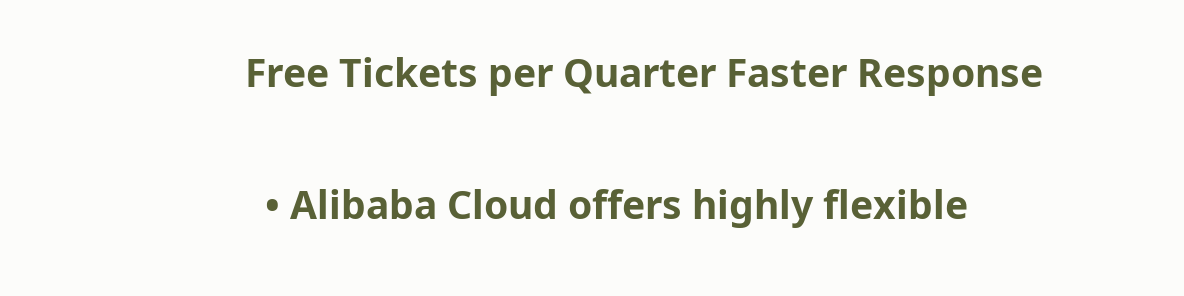Free Tickets per Quarter Faster Response

  • Alibaba Cloud offers highly flexible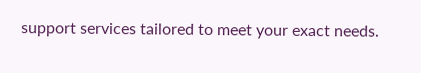support services tailored to meet your exact needs.